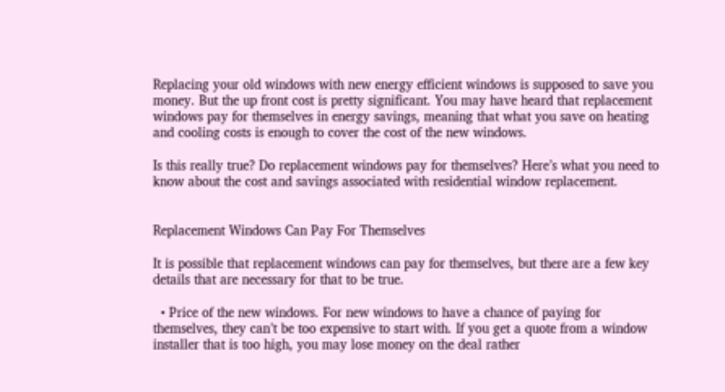Replacing your old windows with new energy efficient windows is supposed to save you money. But the up front cost is pretty significant. You may have heard that replacement windows pay for themselves in energy savings, meaning that what you save on heating and cooling costs is enough to cover the cost of the new windows.

Is this really true? Do replacement windows pay for themselves? Here’s what you need to know about the cost and savings associated with residential window replacement.


Replacement Windows Can Pay For Themselves

It is possible that replacement windows can pay for themselves, but there are a few key details that are necessary for that to be true.

  • Price of the new windows. For new windows to have a chance of paying for themselves, they can’t be too expensive to start with. If you get a quote from a window installer that is too high, you may lose money on the deal rather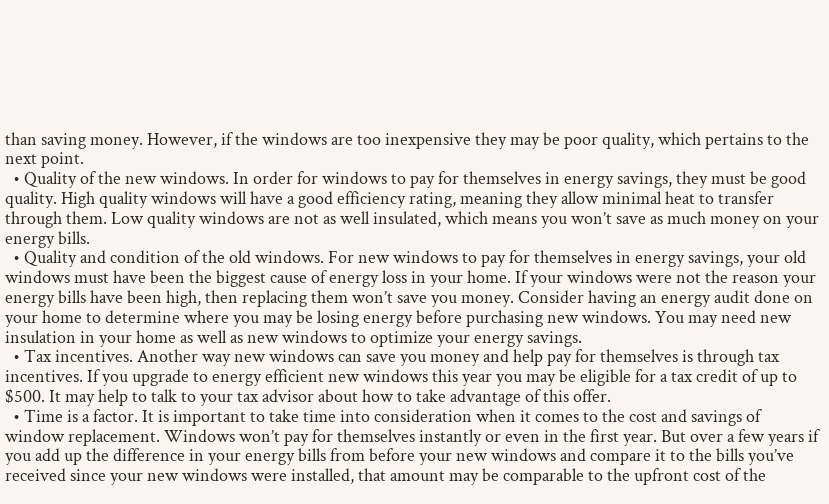than saving money. However, if the windows are too inexpensive they may be poor quality, which pertains to the next point.
  • Quality of the new windows. In order for windows to pay for themselves in energy savings, they must be good quality. High quality windows will have a good efficiency rating, meaning they allow minimal heat to transfer through them. Low quality windows are not as well insulated, which means you won’t save as much money on your energy bills.
  • Quality and condition of the old windows. For new windows to pay for themselves in energy savings, your old windows must have been the biggest cause of energy loss in your home. If your windows were not the reason your energy bills have been high, then replacing them won’t save you money. Consider having an energy audit done on your home to determine where you may be losing energy before purchasing new windows. You may need new insulation in your home as well as new windows to optimize your energy savings.
  • Tax incentives. Another way new windows can save you money and help pay for themselves is through tax incentives. If you upgrade to energy efficient new windows this year you may be eligible for a tax credit of up to $500. It may help to talk to your tax advisor about how to take advantage of this offer.
  • Time is a factor. It is important to take time into consideration when it comes to the cost and savings of window replacement. Windows won’t pay for themselves instantly or even in the first year. But over a few years if you add up the difference in your energy bills from before your new windows and compare it to the bills you’ve received since your new windows were installed, that amount may be comparable to the upfront cost of the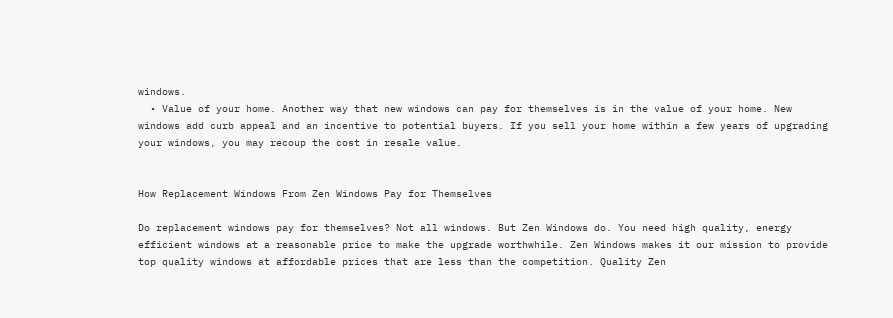windows.
  • Value of your home. Another way that new windows can pay for themselves is in the value of your home. New windows add curb appeal and an incentive to potential buyers. If you sell your home within a few years of upgrading your windows, you may recoup the cost in resale value.


How Replacement Windows From Zen Windows Pay for Themselves

Do replacement windows pay for themselves? Not all windows. But Zen Windows do. You need high quality, energy efficient windows at a reasonable price to make the upgrade worthwhile. Zen Windows makes it our mission to provide top quality windows at affordable prices that are less than the competition. Quality Zen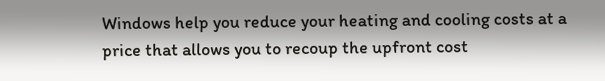Windows help you reduce your heating and cooling costs at a price that allows you to recoup the upfront cost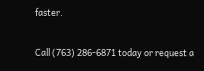faster.

Call (763) 286-6871 today or request a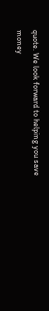quote. We look forward to helping you save money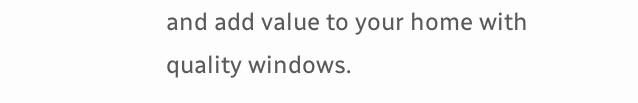and add value to your home with quality windows.